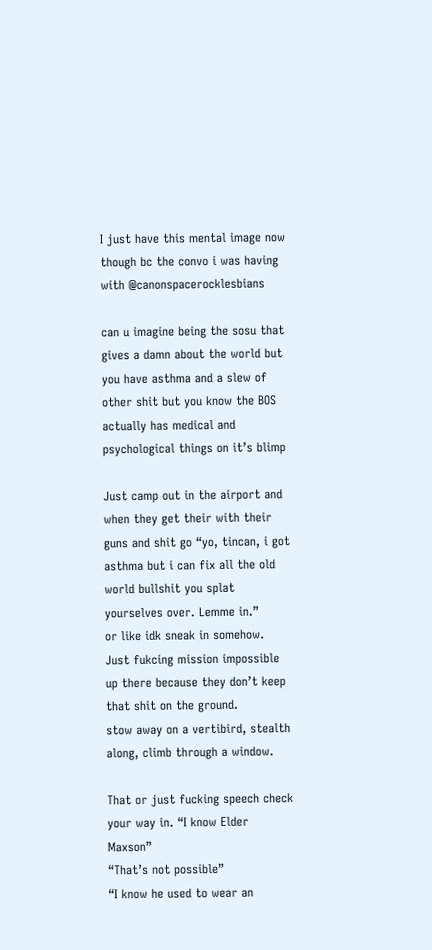I just have this mental image now though bc the convo i was having with @canonspacerocklesbians

can u imagine being the sosu that gives a damn about the world but you have asthma and a slew of other shit but you know the BOS actually has medical and psychological things on it’s blimp

Just camp out in the airport and when they get their with their guns and shit go “yo, tincan, i got asthma but i can fix all the old world bullshit you splat yourselves over. Lemme in.”
or like idk sneak in somehow.
Just fukcing mission impossible up there because they don’t keep that shit on the ground.
stow away on a vertibird, stealth along, climb through a window.

That or just fucking speech check your way in. “I know Elder Maxson”
“That’s not possible”
“I know he used to wear an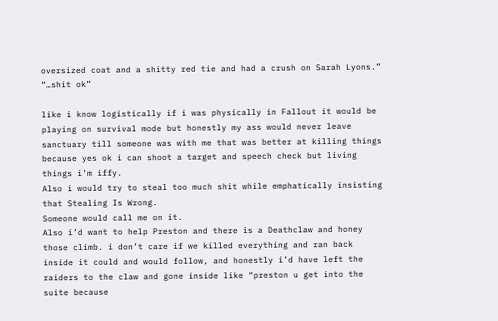oversized coat and a shitty red tie and had a crush on Sarah Lyons.”
“…shit ok”

like i know logistically if i was physically in Fallout it would be playing on survival mode but honestly my ass would never leave sanctuary till someone was with me that was better at killing things because yes ok i can shoot a target and speech check but living things i’m iffy.
Also i would try to steal too much shit while emphatically insisting that Stealing Is Wrong.
Someone would call me on it.
Also i’d want to help Preston and there is a Deathclaw and honey those climb. i don’t care if we killed everything and ran back inside it could and would follow, and honestly i’d have left the raiders to the claw and gone inside like “preston u get into the suite because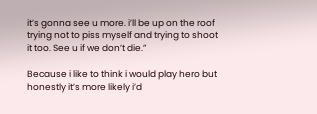it’s gonna see u more. i’ll be up on the roof trying not to piss myself and trying to shoot it too. See u if we don’t die.”

Because i like to think i would play hero but honestly it’s more likely i’d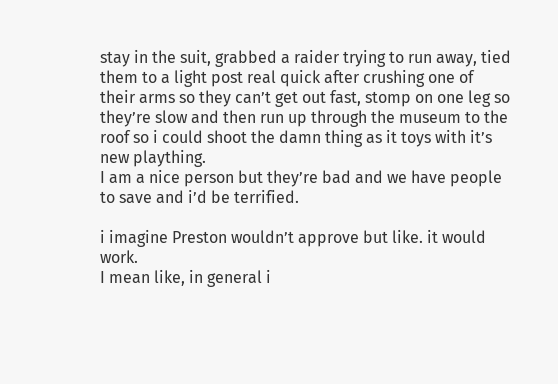stay in the suit, grabbed a raider trying to run away, tied them to a light post real quick after crushing one of their arms so they can’t get out fast, stomp on one leg so they’re slow and then run up through the museum to the roof so i could shoot the damn thing as it toys with it’s new plaything.
I am a nice person but they’re bad and we have people to save and i’d be terrified.

i imagine Preston wouldn’t approve but like. it would work.
I mean like, in general i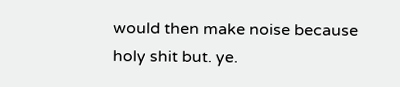would then make noise because holy shit but. ye.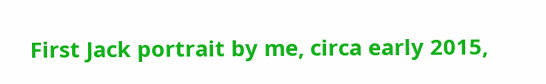First Jack portrait by me, circa early 2015,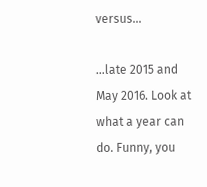versus…

…late 2015 and May 2016. Look at what a year can do. Funny, you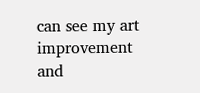can see my art improvement and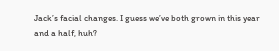Jack’s facial changes. I guess we’ve both grown in this year and a half, huh?